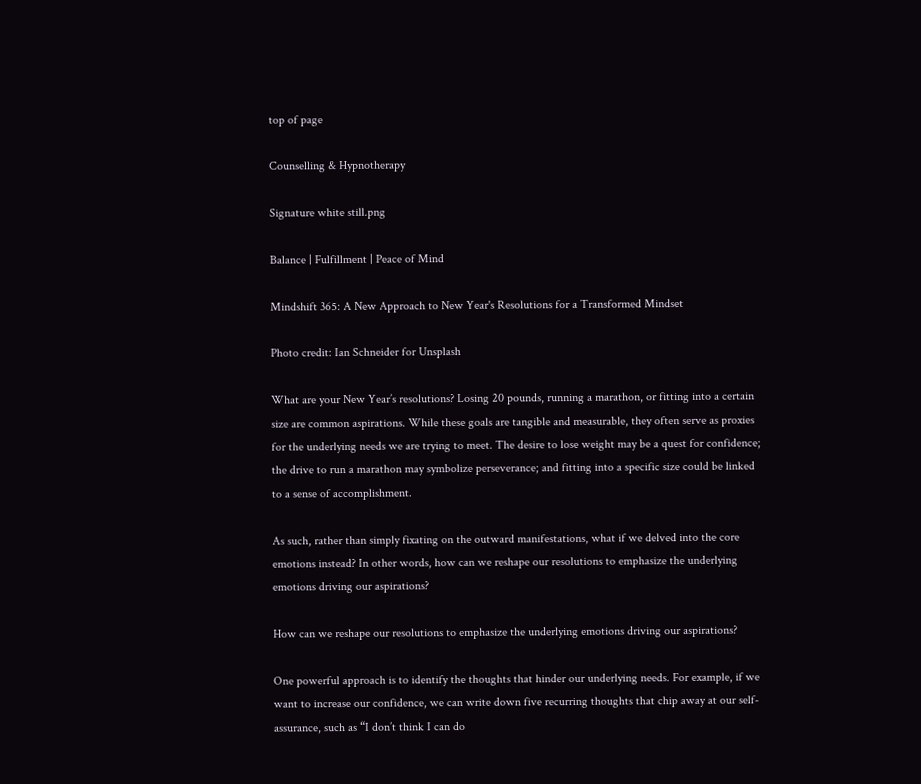top of page

Counselling & Hypnotherapy

Signature white still.png

Balance | Fulfillment | Peace of Mind

Mindshift 365: A New Approach to New Year's Resolutions for a Transformed Mindset

Photo credit: Ian Schneider for Unsplash

What are your New Year’s resolutions? Losing 20 pounds, running a marathon, or fitting into a certain size are common aspirations. While these goals are tangible and measurable, they often serve as proxies for the underlying needs we are trying to meet. The desire to lose weight may be a quest for confidence; the drive to run a marathon may symbolize perseverance; and fitting into a specific size could be linked to a sense of accomplishment.

As such, rather than simply fixating on the outward manifestations, what if we delved into the core emotions instead? In other words, how can we reshape our resolutions to emphasize the underlying emotions driving our aspirations?

How can we reshape our resolutions to emphasize the underlying emotions driving our aspirations?

One powerful approach is to identify the thoughts that hinder our underlying needs. For example, if we want to increase our confidence, we can write down five recurring thoughts that chip away at our self-assurance, such as “I don’t think I can do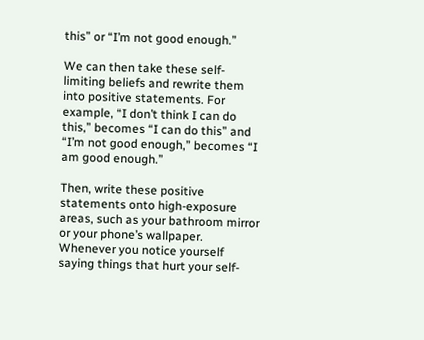this” or “I’m not good enough.”

We can then take these self-limiting beliefs and rewrite them into positive statements. For example, “I don’t think I can do this,” becomes “I can do this” and “I’m not good enough,” becomes “I am good enough.”

Then, write these positive statements onto high-exposure areas, such as your bathroom mirror or your phone’s wallpaper. Whenever you notice yourself saying things that hurt your self-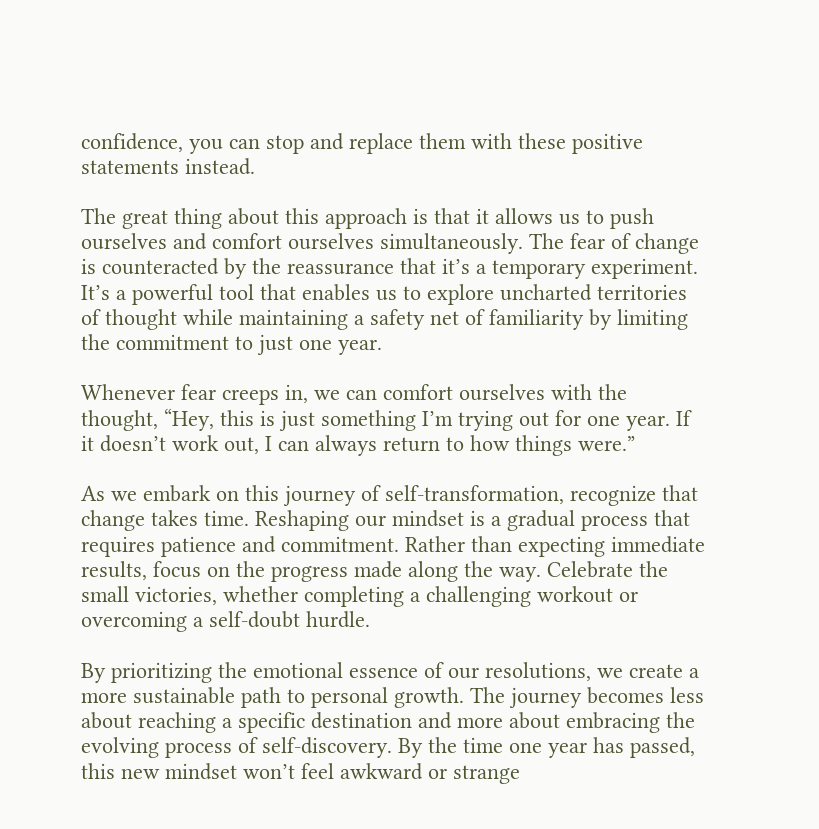confidence, you can stop and replace them with these positive statements instead.

The great thing about this approach is that it allows us to push ourselves and comfort ourselves simultaneously. The fear of change is counteracted by the reassurance that it’s a temporary experiment. It’s a powerful tool that enables us to explore uncharted territories of thought while maintaining a safety net of familiarity by limiting the commitment to just one year.

Whenever fear creeps in, we can comfort ourselves with the thought, “Hey, this is just something I’m trying out for one year. If it doesn’t work out, I can always return to how things were.”

As we embark on this journey of self-transformation, recognize that change takes time. Reshaping our mindset is a gradual process that requires patience and commitment. Rather than expecting immediate results, focus on the progress made along the way. Celebrate the small victories, whether completing a challenging workout or overcoming a self-doubt hurdle.

By prioritizing the emotional essence of our resolutions, we create a more sustainable path to personal growth. The journey becomes less about reaching a specific destination and more about embracing the evolving process of self-discovery. By the time one year has passed, this new mindset won’t feel awkward or strange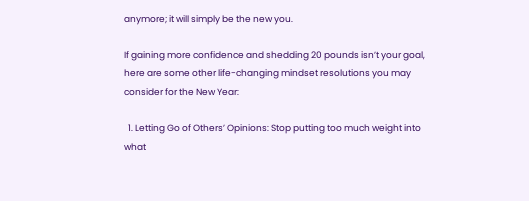anymore; it will simply be the new you.

If gaining more confidence and shedding 20 pounds isn’t your goal, here are some other life-changing mindset resolutions you may consider for the New Year:

  1. Letting Go of Others’ Opinions: Stop putting too much weight into what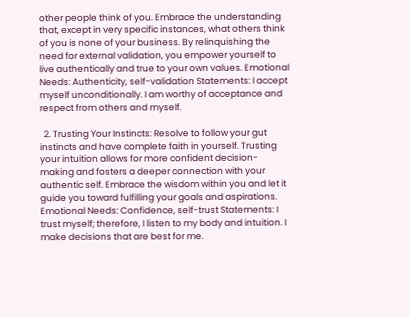other people think of you. Embrace the understanding that, except in very specific instances, what others think of you is none of your business. By relinquishing the need for external validation, you empower yourself to live authentically and true to your own values. Emotional Needs: Authenticity, self-validation Statements: I accept myself unconditionally. I am worthy of acceptance and respect from others and myself.

  2. Trusting Your Instincts: Resolve to follow your gut instincts and have complete faith in yourself. Trusting your intuition allows for more confident decision-making and fosters a deeper connection with your authentic self. Embrace the wisdom within you and let it guide you toward fulfilling your goals and aspirations. Emotional Needs: Confidence, self-trust Statements: I trust myself; therefore, I listen to my body and intuition. I make decisions that are best for me.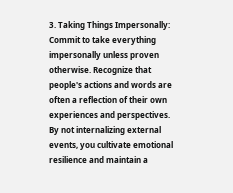3. Taking Things Impersonally: Commit to take everything impersonally unless proven otherwise. Recognize that people's actions and words are often a reflection of their own experiences and perspectives. By not internalizing external events, you cultivate emotional resilience and maintain a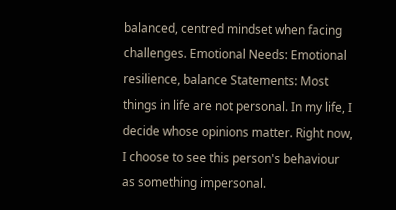balanced, centred mindset when facing challenges. Emotional Needs: Emotional resilience, balance Statements: Most things in life are not personal. In my life, I decide whose opinions matter. Right now, I choose to see this person's behaviour as something impersonal.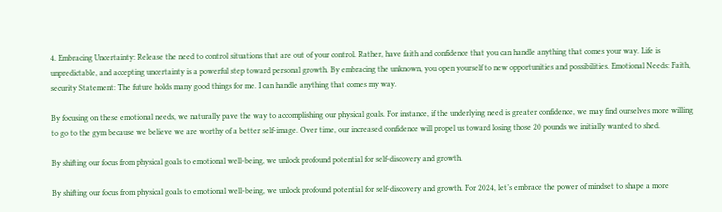4. Embracing Uncertainty: Release the need to control situations that are out of your control. Rather, have faith and confidence that you can handle anything that comes your way. Life is unpredictable, and accepting uncertainty is a powerful step toward personal growth. By embracing the unknown, you open yourself to new opportunities and possibilities. Emotional Needs: Faith, security Statement: The future holds many good things for me. I can handle anything that comes my way.

By focusing on these emotional needs, we naturally pave the way to accomplishing our physical goals. For instance, if the underlying need is greater confidence, we may find ourselves more willing to go to the gym because we believe we are worthy of a better self-image. Over time, our increased confidence will propel us toward losing those 20 pounds we initially wanted to shed.

By shifting our focus from physical goals to emotional well-being, we unlock profound potential for self-discovery and growth.

By shifting our focus from physical goals to emotional well-being, we unlock profound potential for self-discovery and growth. For 2024, let’s embrace the power of mindset to shape a more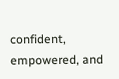confident, empowered, and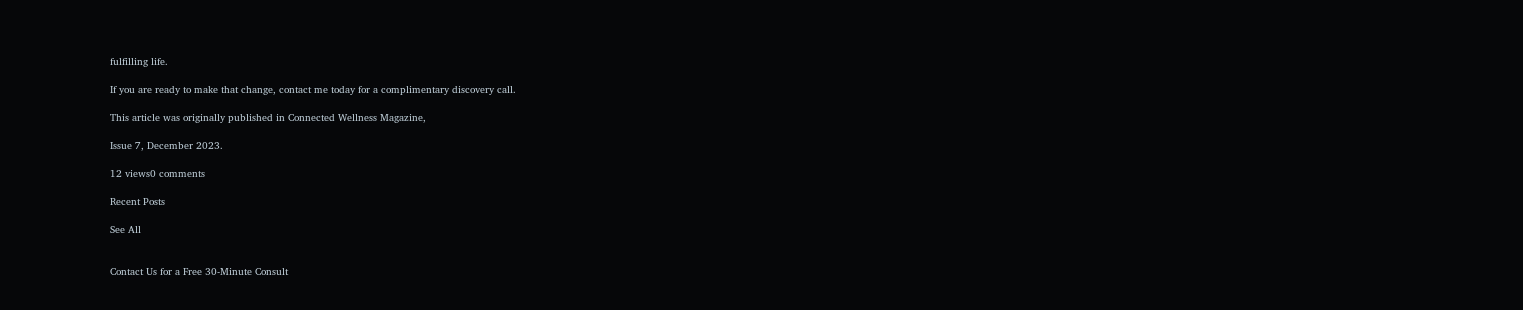fulfilling life.

If you are ready to make that change, contact me today for a complimentary discovery call.

This article was originally published in Connected Wellness Magazine,

Issue 7, December 2023.

12 views0 comments

Recent Posts

See All


Contact Us for a Free 30-Minute Consult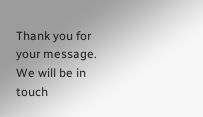Thank you for your message. We will be in touch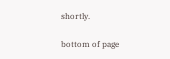shortly.

bottom of page